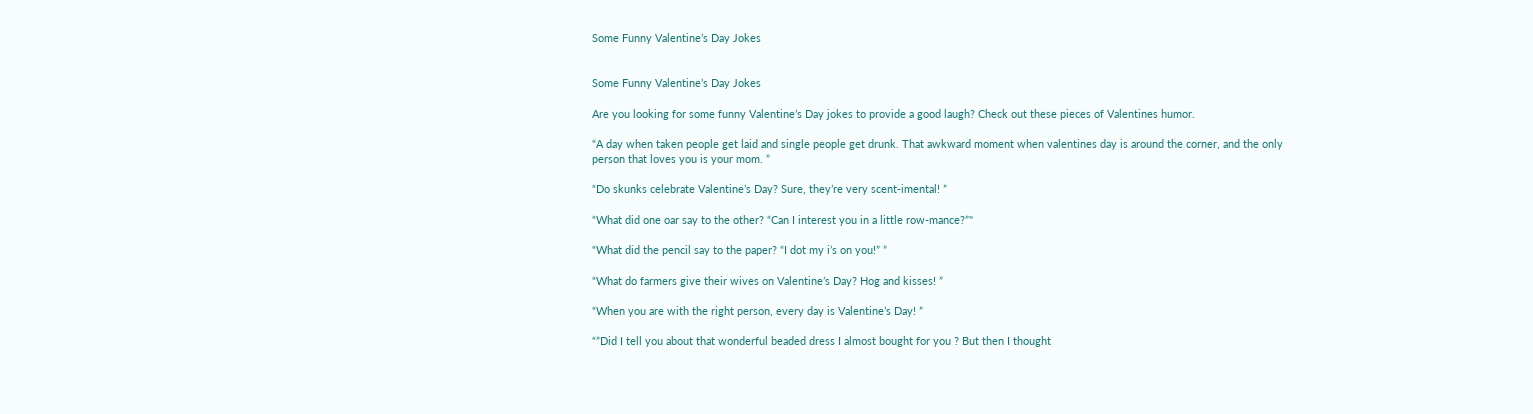Some Funny Valentine’s Day Jokes


Some Funny Valentine’s Day Jokes

Are you looking for some funny Valentine’s Day jokes to provide a good laugh? Check out these pieces of Valentines humor.

“A day when taken people get laid and single people get drunk. That awkward moment when valentines day is around the corner, and the only person that loves you is your mom. ”

“Do skunks celebrate Valentine’s Day? Sure, they’re very scent-imental! ”

“What did one oar say to the other? “Can I interest you in a little row-mance?”"

“What did the pencil say to the paper? “I dot my i’s on you!” ”

“What do farmers give their wives on Valentine’s Day? Hog and kisses! ”

“When you are with the right person, every day is Valentine’s Day! ”

“”Did I tell you about that wonderful beaded dress I almost bought for you ? But then I thought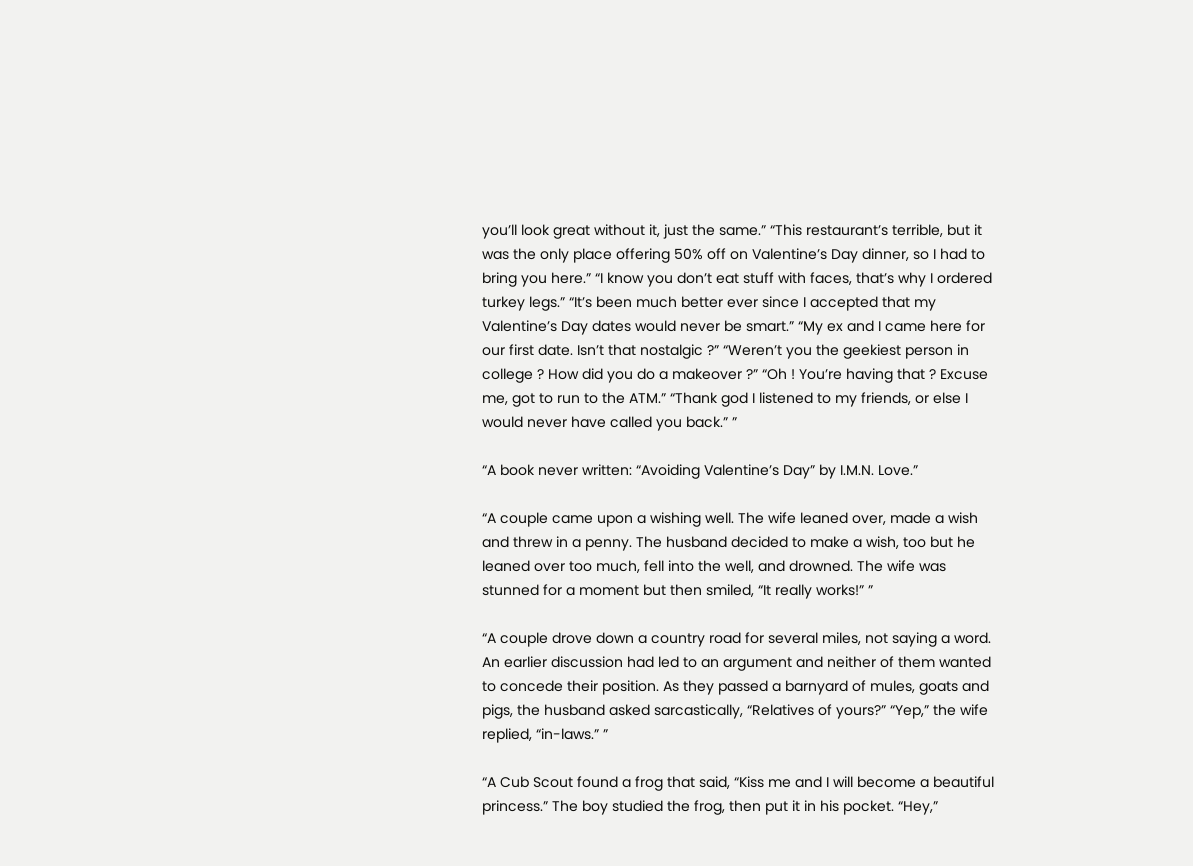you’ll look great without it, just the same.” “This restaurant’s terrible, but it was the only place offering 50% off on Valentine’s Day dinner, so I had to bring you here.” “I know you don’t eat stuff with faces, that’s why I ordered turkey legs.” “It’s been much better ever since I accepted that my Valentine’s Day dates would never be smart.” “My ex and I came here for our first date. Isn’t that nostalgic ?” “Weren’t you the geekiest person in college ? How did you do a makeover ?” “Oh ! You’re having that ? Excuse me, got to run to the ATM.” “Thank god I listened to my friends, or else I would never have called you back.” ”

“A book never written: “Avoiding Valentine’s Day” by I.M.N. Love.”

“A couple came upon a wishing well. The wife leaned over, made a wish and threw in a penny. The husband decided to make a wish, too but he leaned over too much, fell into the well, and drowned. The wife was stunned for a moment but then smiled, “It really works!” ”

“A couple drove down a country road for several miles, not saying a word. An earlier discussion had led to an argument and neither of them wanted to concede their position. As they passed a barnyard of mules, goats and pigs, the husband asked sarcastically, “Relatives of yours?” “Yep,” the wife replied, “in-laws.” ”

“A Cub Scout found a frog that said, “Kiss me and I will become a beautiful princess.” The boy studied the frog, then put it in his pocket. “Hey,”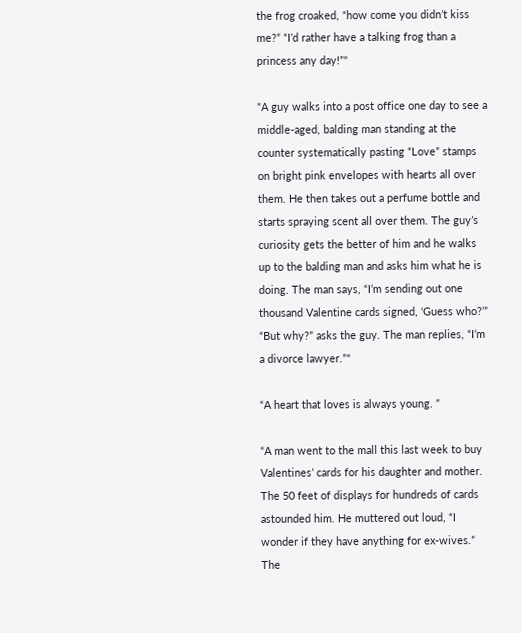the frog croaked, “how come you didn’t kiss me?” “I’d rather have a talking frog than a princess any day!”"

“A guy walks into a post office one day to see a middle-aged, balding man standing at the counter systematically pasting “Love” stamps on bright pink envelopes with hearts all over them. He then takes out a perfume bottle and starts spraying scent all over them. The guy’s curiosity gets the better of him and he walks up to the balding man and asks him what he is doing. The man says, “I’m sending out one thousand Valentine cards signed, ‘Guess who?’” “But why?” asks the guy. The man replies, “I’m a divorce lawyer.”"

“A heart that loves is always young. ”

“A man went to the mall this last week to buy Valentines’ cards for his daughter and mother. The 50 feet of displays for hundreds of cards astounded him. He muttered out loud, “I wonder if they have anything for ex-wives.” The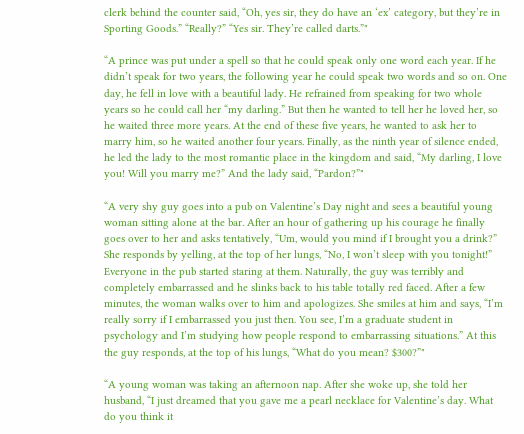clerk behind the counter said, “Oh, yes sir, they do have an ‘ex’ category, but they’re in Sporting Goods.” “Really?” “Yes sir. They’re called darts.”"

“A prince was put under a spell so that he could speak only one word each year. If he didn’t speak for two years, the following year he could speak two words and so on. One day, he fell in love with a beautiful lady. He refrained from speaking for two whole years so he could call her “my darling.” But then he wanted to tell her he loved her, so he waited three more years. At the end of these five years, he wanted to ask her to marry him, so he waited another four years. Finally, as the ninth year of silence ended, he led the lady to the most romantic place in the kingdom and said, “My darling, I love you! Will you marry me?” And the lady said, “Pardon?”"

“A very shy guy goes into a pub on Valentine’s Day night and sees a beautiful young woman sitting alone at the bar. After an hour of gathering up his courage he finally goes over to her and asks tentatively, “Um, would you mind if I brought you a drink?” She responds by yelling, at the top of her lungs, “No, I won’t sleep with you tonight!” Everyone in the pub started staring at them. Naturally, the guy was terribly and completely embarrassed and he slinks back to his table totally red faced. After a few minutes, the woman walks over to him and apologizes. She smiles at him and says, “I’m really sorry if I embarrassed you just then. You see, I’m a graduate student in psychology and I’m studying how people respond to embarrassing situations.” At this the guy responds, at the top of his lungs, “What do you mean? $300?”"

“A young woman was taking an afternoon nap. After she woke up, she told her husband, “I just dreamed that you gave me a pearl necklace for Valentine’s day. What do you think it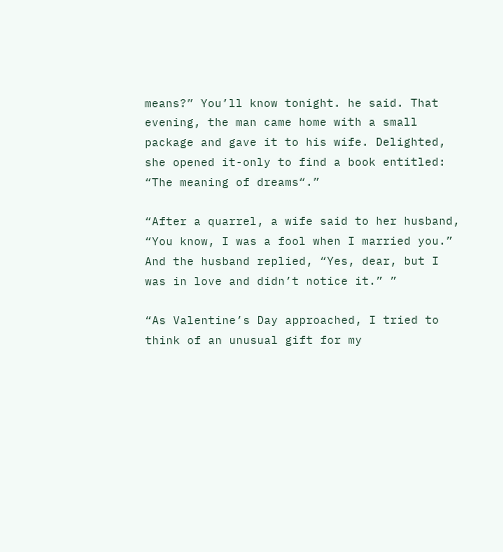means?” You’ll know tonight. he said. That evening, the man came home with a small package and gave it to his wife. Delighted, she opened it-only to find a book entitled: “The meaning of dreams“.”

“After a quarrel, a wife said to her husband, “You know, I was a fool when I married you.” And the husband replied, “Yes, dear, but I was in love and didn’t notice it.” ”

“As Valentine’s Day approached, I tried to think of an unusual gift for my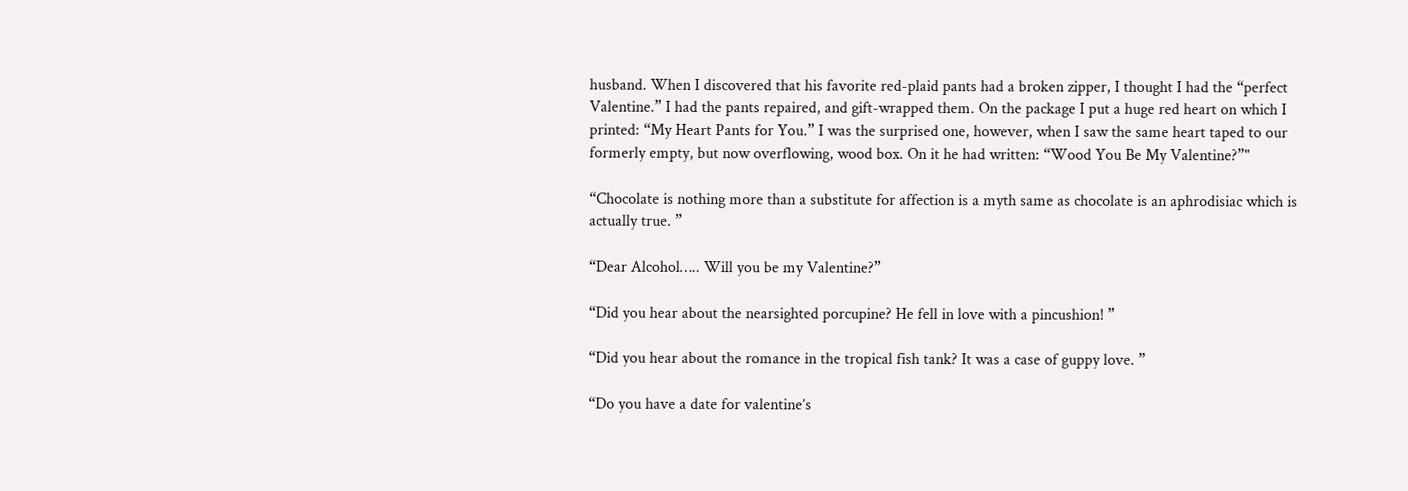husband. When I discovered that his favorite red-plaid pants had a broken zipper, I thought I had the “perfect Valentine.” I had the pants repaired, and gift-wrapped them. On the package I put a huge red heart on which I printed: “My Heart Pants for You.” I was the surprised one, however, when I saw the same heart taped to our formerly empty, but now overflowing, wood box. On it he had written: “Wood You Be My Valentine?”"

“Chocolate is nothing more than a substitute for affection is a myth same as chocolate is an aphrodisiac which is actually true. ”

“Dear Alcohol….. Will you be my Valentine?”

“Did you hear about the nearsighted porcupine? He fell in love with a pincushion! ”

“Did you hear about the romance in the tropical fish tank? It was a case of guppy love. ”

“Do you have a date for valentine’s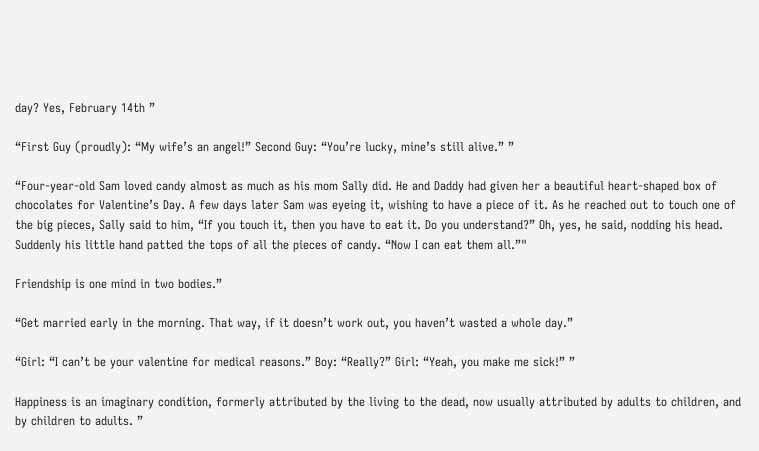day? Yes, February 14th ”

“First Guy (proudly): “My wife’s an angel!” Second Guy: “You’re lucky, mine’s still alive.” ”

“Four-year-old Sam loved candy almost as much as his mom Sally did. He and Daddy had given her a beautiful heart-shaped box of chocolates for Valentine’s Day. A few days later Sam was eyeing it, wishing to have a piece of it. As he reached out to touch one of the big pieces, Sally said to him, “If you touch it, then you have to eat it. Do you understand?” Oh, yes, he said, nodding his head. Suddenly his little hand patted the tops of all the pieces of candy. “Now I can eat them all.”"

Friendship is one mind in two bodies.”

“Get married early in the morning. That way, if it doesn’t work out, you haven’t wasted a whole day.”

“Girl: “I can’t be your valentine for medical reasons.” Boy: “Really?” Girl: “Yeah, you make me sick!” ”

Happiness is an imaginary condition, formerly attributed by the living to the dead, now usually attributed by adults to children, and by children to adults. ”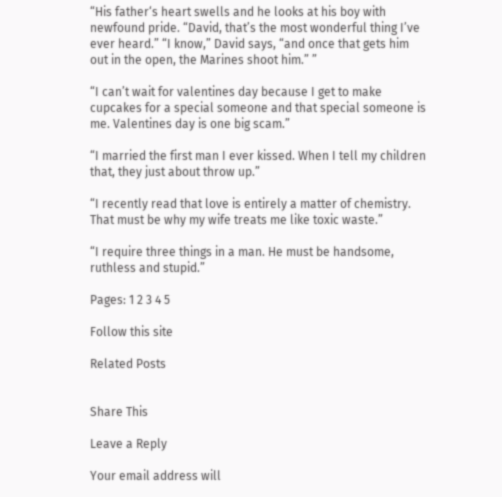“His father‘s heart swells and he looks at his boy with newfound pride. “David, that’s the most wonderful thing I’ve ever heard.” “I know,” David says, “and once that gets him out in the open, the Marines shoot him.” ”

“I can’t wait for valentines day because I get to make cupcakes for a special someone and that special someone is me. Valentines day is one big scam.”

“I married the first man I ever kissed. When I tell my children that, they just about throw up.”

“I recently read that love is entirely a matter of chemistry. That must be why my wife treats me like toxic waste.”

“I require three things in a man. He must be handsome, ruthless and stupid.”

Pages: 1 2 3 4 5

Follow this site

Related Posts


Share This

Leave a Reply

Your email address will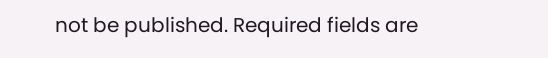not be published. Required fields are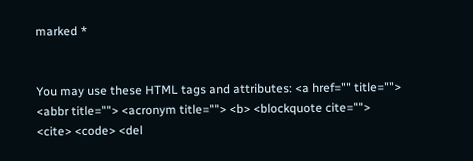marked *


You may use these HTML tags and attributes: <a href="" title=""> <abbr title=""> <acronym title=""> <b> <blockquote cite=""> <cite> <code> <del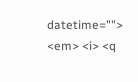datetime=""> <em> <i> <q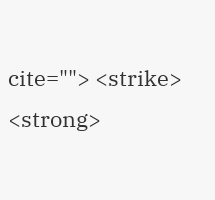cite=""> <strike> <strong>